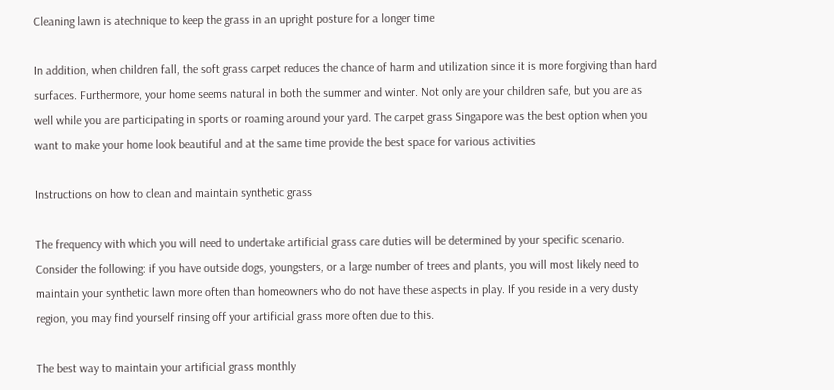Cleaning lawn is atechnique to keep the grass in an upright posture for a longer time

In addition, when children fall, the soft grass carpet reduces the chance of harm and utilization since it is more forgiving than hard surfaces. Furthermore, your home seems natural in both the summer and winter. Not only are your children safe, but you are as well while you are participating in sports or roaming around your yard. The carpet grass Singapore was the best option when you want to make your home look beautiful and at the same time provide the best space for various activities

Instructions on how to clean and maintain synthetic grass

The frequency with which you will need to undertake artificial grass care duties will be determined by your specific scenario. Consider the following: if you have outside dogs, youngsters, or a large number of trees and plants, you will most likely need to maintain your synthetic lawn more often than homeowners who do not have these aspects in play. If you reside in a very dusty region, you may find yourself rinsing off your artificial grass more often due to this.

The best way to maintain your artificial grass monthly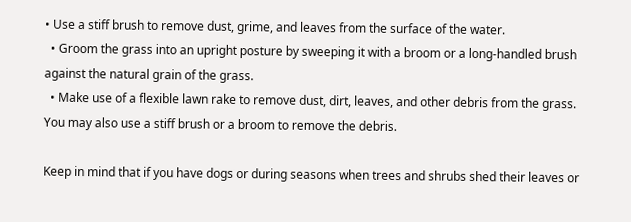• Use a stiff brush to remove dust, grime, and leaves from the surface of the water.
  • Groom the grass into an upright posture by sweeping it with a broom or a long-handled brush against the natural grain of the grass.
  • Make use of a flexible lawn rake to remove dust, dirt, leaves, and other debris from the grass. You may also use a stiff brush or a broom to remove the debris.

Keep in mind that if you have dogs or during seasons when trees and shrubs shed their leaves or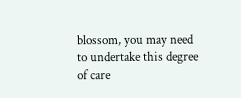blossom, you may need to undertake this degree of care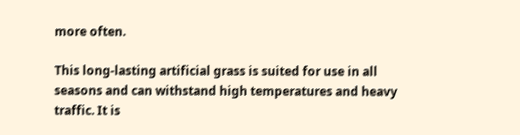more often.

This long-lasting artificial grass is suited for use in all seasons and can withstand high temperatures and heavy traffic. It is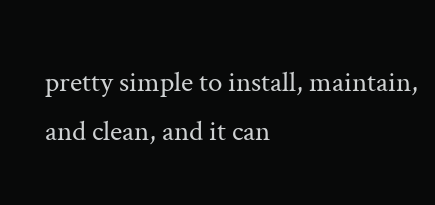pretty simple to install, maintain, and clean, and it can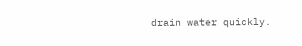drain water quickly.